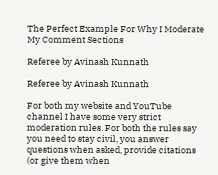The Perfect Example For Why I Moderate My Comment Sections

Referee by Avinash Kunnath

Referee by Avinash Kunnath

For both my website and YouTube channel I have some very strict moderation rules. For both the rules say you need to stay civil, you answer questions when asked, provide citations (or give them when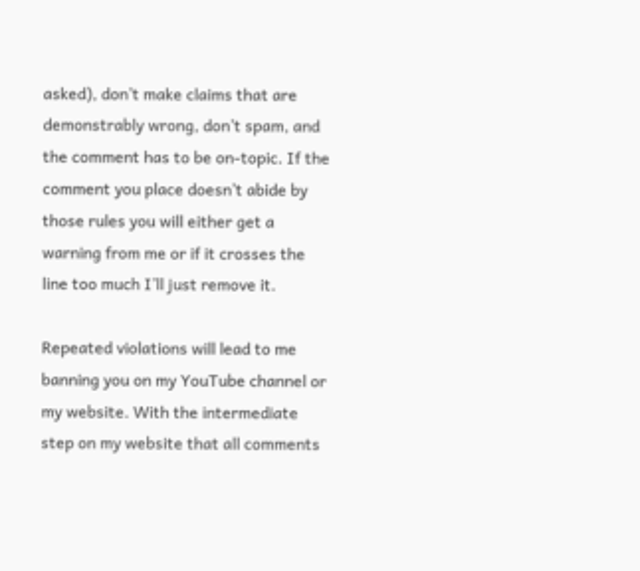asked), don’t make claims that are demonstrably wrong, don’t spam, and the comment has to be on-topic. If the comment you place doesn’t abide by those rules you will either get a warning from me or if it crosses the line too much I’ll just remove it.

Repeated violations will lead to me banning you on my YouTube channel or my website. With the intermediate step on my website that all comments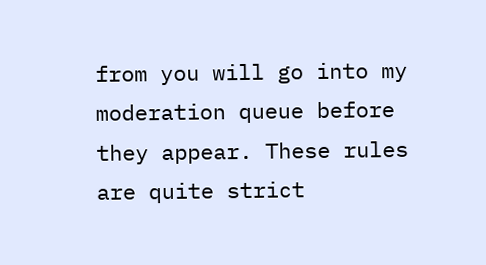from you will go into my moderation queue before they appear. These rules are quite strict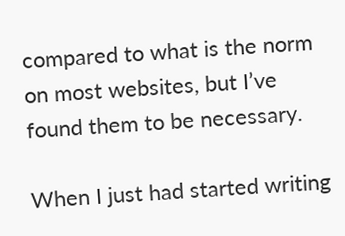compared to what is the norm on most websites, but I’ve found them to be necessary.

When I just had started writing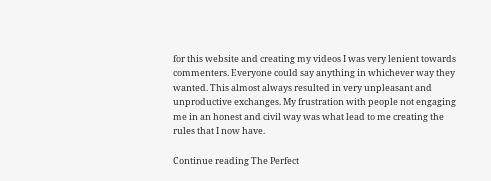for this website and creating my videos I was very lenient towards commenters. Everyone could say anything in whichever way they wanted. This almost always resulted in very unpleasant and unproductive exchanges. My frustration with people not engaging me in an honest and civil way was what lead to me creating the rules that I now have.

Continue reading The Perfect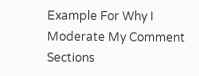Example For Why I Moderate My Comment Sections